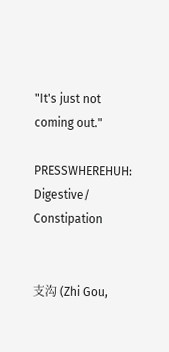"It's just not coming out."

PRESSWHEREHUH: Digestive/ Constipation


支沟 (Zhi Gou,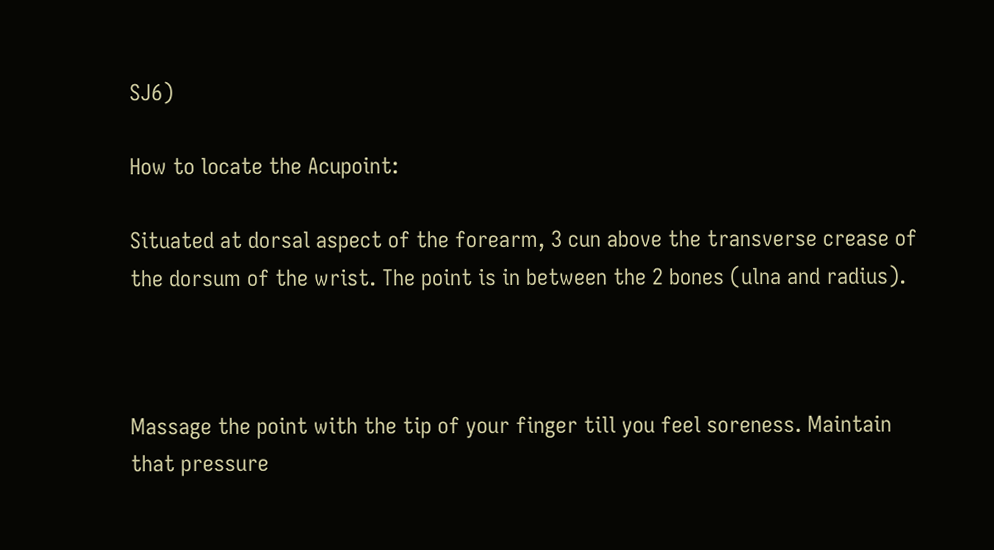SJ6)

How to locate the Acupoint:

Situated at dorsal aspect of the forearm, 3 cun above the transverse crease of the dorsum of the wrist. The point is in between the 2 bones (ulna and radius).



Massage the point with the tip of your finger till you feel soreness. Maintain that pressure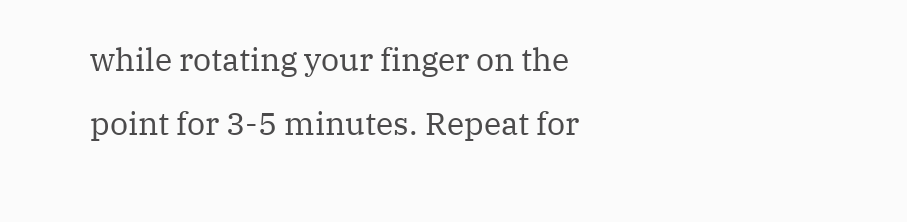while rotating your finger on the point for 3-5 minutes. Repeat for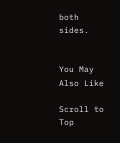both sides.


You May Also Like

Scroll to Top